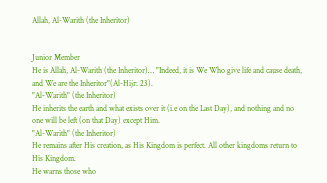Allah, Al-Warith (the Inheritor)


Junior Member
He is Allah, Al-Warith (the Inheritor)… "Indeed, it is We Who give life and cause death, and We are the Inheritor"(Al-Hijr: 23).
"Al-Warith" (the Inheritor)
He inherits the earth and what exists over it (i.e on the Last Day), and nothing and no one will be left (on that Day) except Him.
"Al-Warith" (the Inheritor)
He remains after His creation, as His Kingdom is perfect. All other kingdoms return to His Kingdom.
He warns those who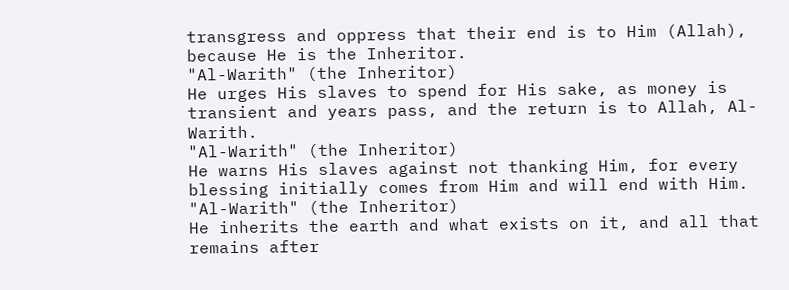transgress and oppress that their end is to Him (Allah), because He is the Inheritor.
"Al-Warith" (the Inheritor)
He urges His slaves to spend for His sake, as money is transient and years pass, and the return is to Allah, Al-Warith.
"Al-Warith" (the Inheritor)
He warns His slaves against not thanking Him, for every blessing initially comes from Him and will end with Him.
"Al-Warith" (the Inheritor)
He inherits the earth and what exists on it, and all that remains after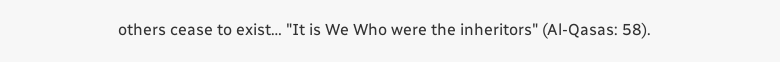others cease to exist… "It is We Who were the inheritors" (Al-Qasas: 58).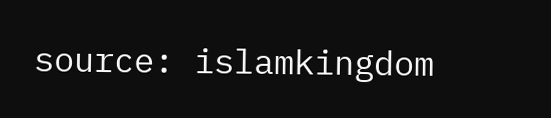source: islamkingdom